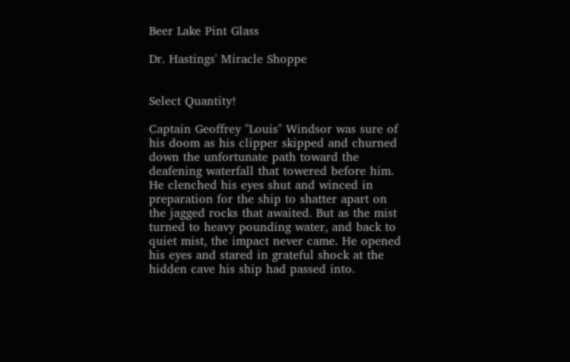Beer Lake Pint Glass

Dr. Hastings' Miracle Shoppe


Select Quantity!

Captain Geoffrey "Louis" Windsor was sure of his doom as his clipper skipped and churned down the unfortunate path toward the deafening waterfall that towered before him. He clenched his eyes shut and winced in preparation for the ship to shatter apart on the jagged rocks that awaited. But as the mist turned to heavy pounding water, and back to quiet mist, the impact never came. He opened his eyes and stared in grateful shock at the hidden cave his ship had passed into.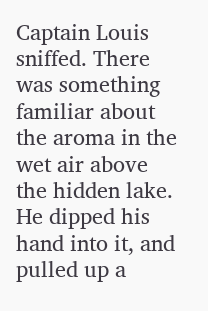Captain Louis sniffed. There was something familiar about the aroma in the wet air above the hidden lake. He dipped his hand into it, and pulled up a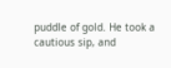puddle of gold. He took a cautious sip, and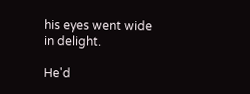his eyes went wide in delight.

He'd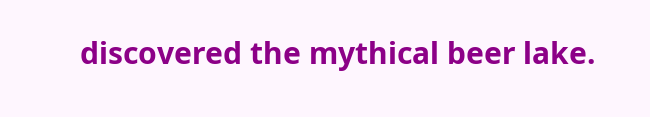discovered the mythical beer lake.